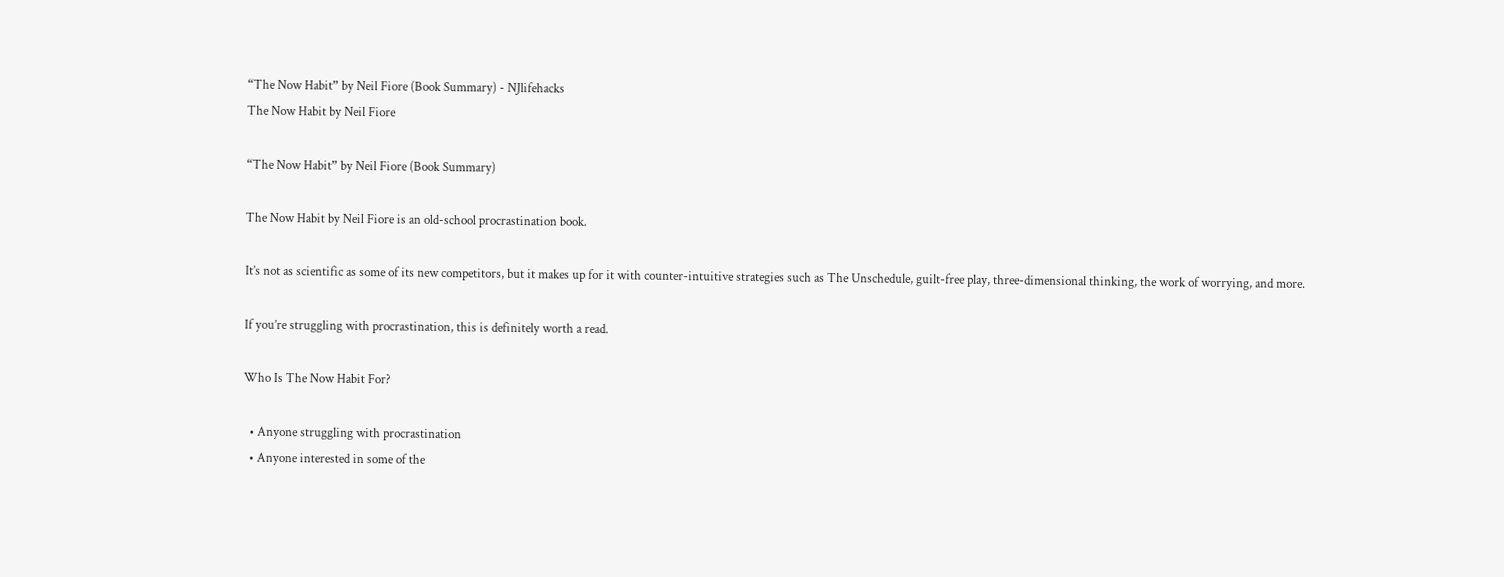“The Now Habit” by Neil Fiore (Book Summary) - NJlifehacks
The Now Habit by Neil Fiore

“The Now Habit” by Neil Fiore (Book Summary)

The Now Habit by Neil Fiore is an old-school procrastination book.

It’s not as scientific as some of its new competitors, but it makes up for it with counter-intuitive strategies such as The Unschedule, guilt-free play, three-dimensional thinking, the work of worrying, and more.

If you’re struggling with procrastination, this is definitely worth a read.

Who Is The Now Habit For?

  • Anyone struggling with procrastination
  • Anyone interested in some of the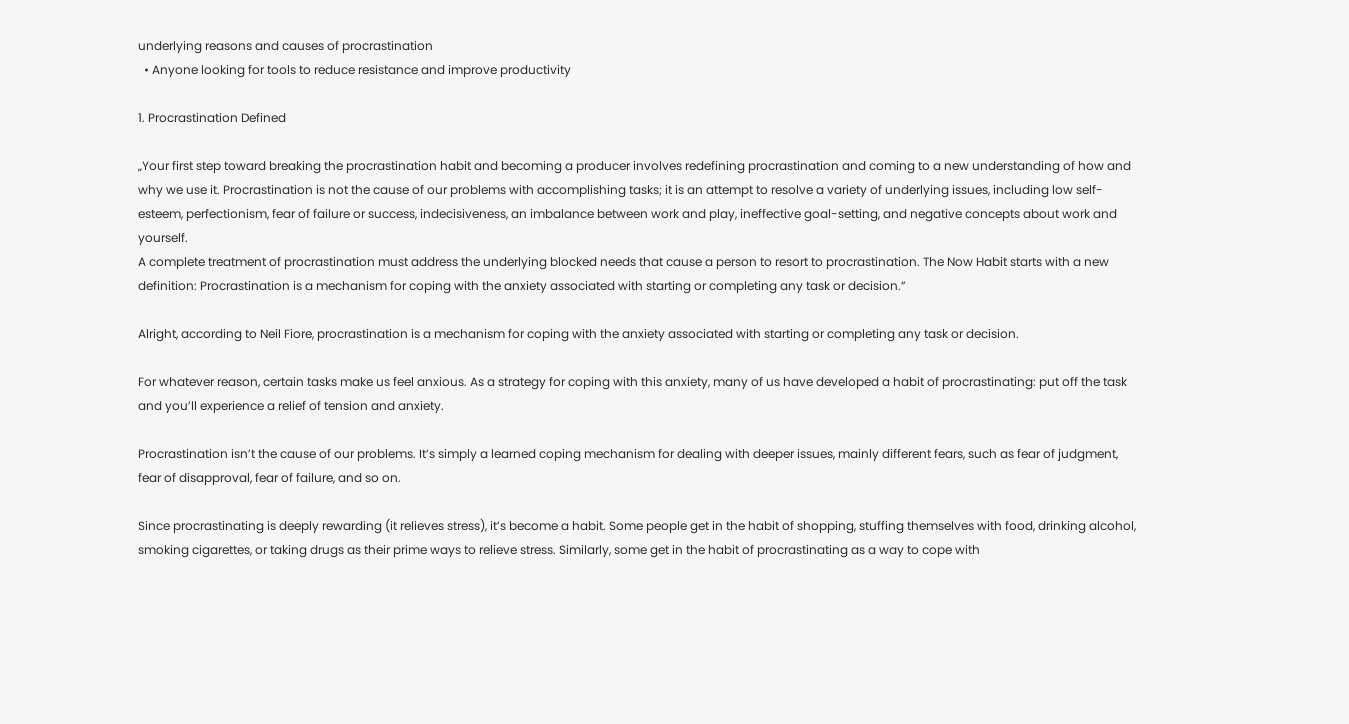underlying reasons and causes of procrastination
  • Anyone looking for tools to reduce resistance and improve productivity

1. Procrastination Defined

„Your first step toward breaking the procrastination habit and becoming a producer involves redefining procrastination and coming to a new understanding of how and why we use it. Procrastination is not the cause of our problems with accomplishing tasks; it is an attempt to resolve a variety of underlying issues, including low self-esteem, perfectionism, fear of failure or success, indecisiveness, an imbalance between work and play, ineffective goal-setting, and negative concepts about work and yourself.
A complete treatment of procrastination must address the underlying blocked needs that cause a person to resort to procrastination. The Now Habit starts with a new definition: Procrastination is a mechanism for coping with the anxiety associated with starting or completing any task or decision.”

Alright, according to Neil Fiore, procrastination is a mechanism for coping with the anxiety associated with starting or completing any task or decision.

For whatever reason, certain tasks make us feel anxious. As a strategy for coping with this anxiety, many of us have developed a habit of procrastinating: put off the task and you’ll experience a relief of tension and anxiety.

Procrastination isn’t the cause of our problems. It’s simply a learned coping mechanism for dealing with deeper issues, mainly different fears, such as fear of judgment, fear of disapproval, fear of failure, and so on.

Since procrastinating is deeply rewarding (it relieves stress), it’s become a habit. Some people get in the habit of shopping, stuffing themselves with food, drinking alcohol, smoking cigarettes, or taking drugs as their prime ways to relieve stress. Similarly, some get in the habit of procrastinating as a way to cope with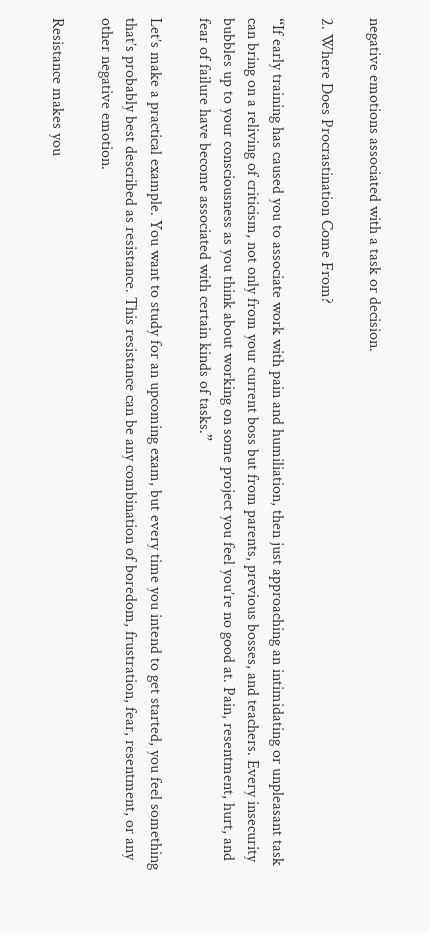negative emotions associated with a task or decision.

2. Where Does Procrastination Come From?

“If early training has caused you to associate work with pain and humiliation, then just approaching an intimidating or unpleasant task can bring on a reliving of criticism, not only from your current boss but from parents, previous bosses, and teachers. Every insecurity bubbles up to your consciousness as you think about working on some project you feel you’re no good at. Pain, resentment, hurt, and fear of failure have become associated with certain kinds of tasks.”

Let’s make a practical example. You want to study for an upcoming exam, but every time you intend to get started, you feel something that’s probably best described as resistance. This resistance can be any combination of boredom, frustration, fear, resentment, or any other negative emotion.

Resistance makes you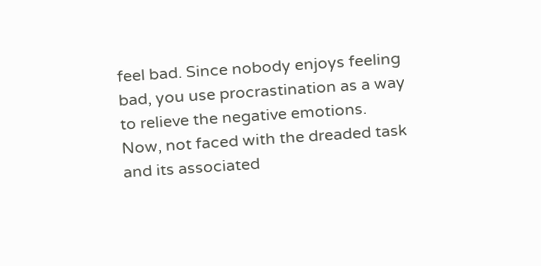feel bad. Since nobody enjoys feeling bad, you use procrastination as a way to relieve the negative emotions. Now, not faced with the dreaded task and its associated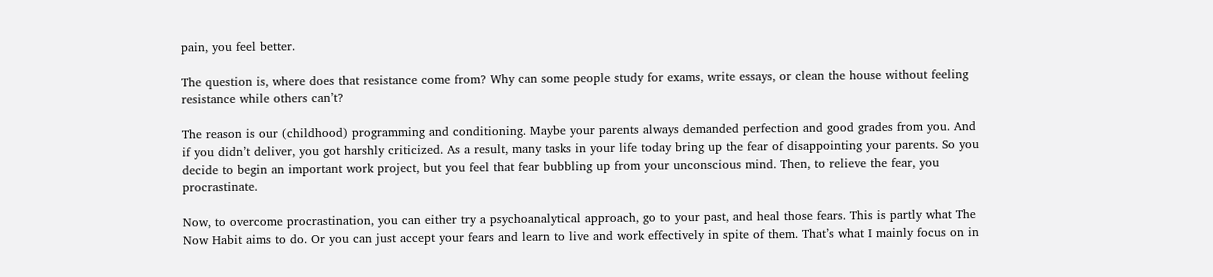pain, you feel better.

The question is, where does that resistance come from? Why can some people study for exams, write essays, or clean the house without feeling resistance while others can’t?

The reason is our (childhood) programming and conditioning. Maybe your parents always demanded perfection and good grades from you. And if you didn’t deliver, you got harshly criticized. As a result, many tasks in your life today bring up the fear of disappointing your parents. So you decide to begin an important work project, but you feel that fear bubbling up from your unconscious mind. Then, to relieve the fear, you procrastinate.

Now, to overcome procrastination, you can either try a psychoanalytical approach, go to your past, and heal those fears. This is partly what The Now Habit aims to do. Or you can just accept your fears and learn to live and work effectively in spite of them. That’s what I mainly focus on in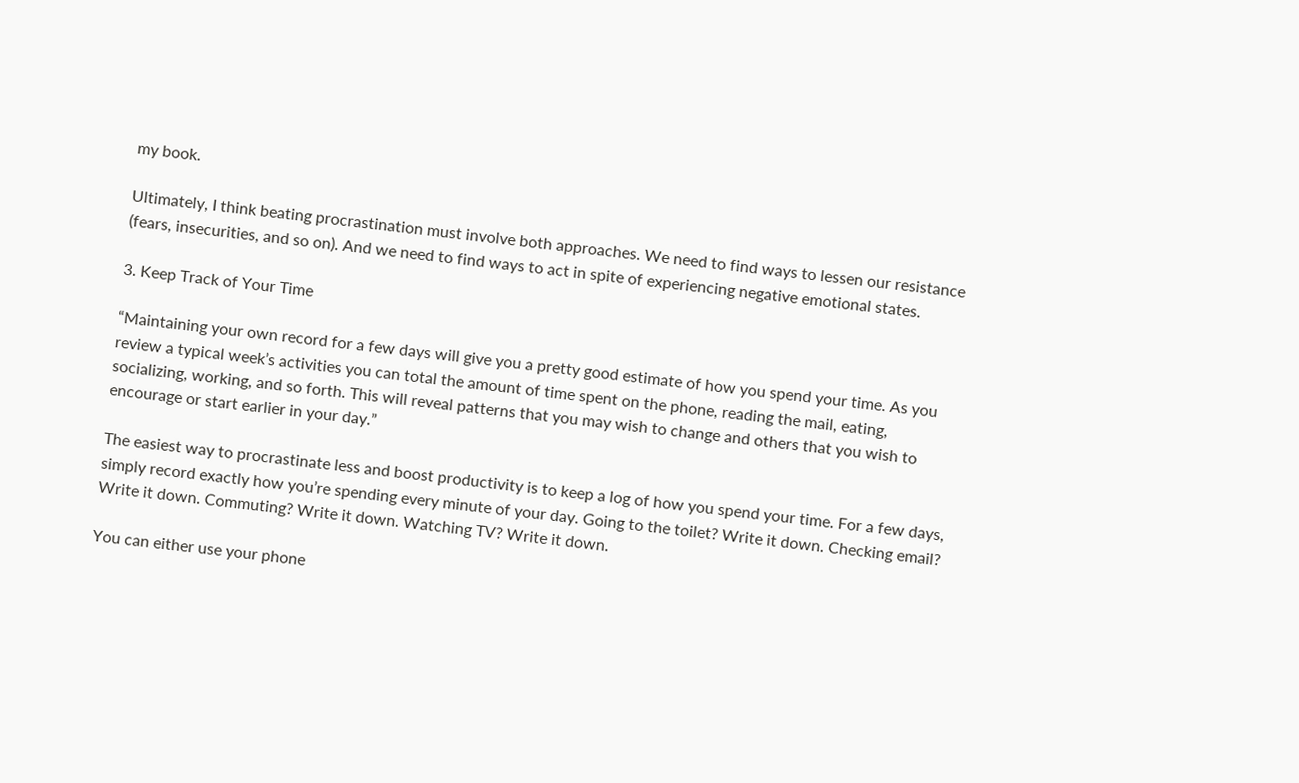my book.

Ultimately, I think beating procrastination must involve both approaches. We need to find ways to lessen our resistance (fears, insecurities, and so on). And we need to find ways to act in spite of experiencing negative emotional states.

3. Keep Track of Your Time

“Maintaining your own record for a few days will give you a pretty good estimate of how you spend your time. As you review a typical week’s activities you can total the amount of time spent on the phone, reading the mail, eating, socializing, working, and so forth. This will reveal patterns that you may wish to change and others that you wish to encourage or start earlier in your day.”

The easiest way to procrastinate less and boost productivity is to keep a log of how you spend your time. For a few days, simply record exactly how you’re spending every minute of your day. Going to the toilet? Write it down. Checking email? Write it down. Commuting? Write it down. Watching TV? Write it down.

You can either use your phone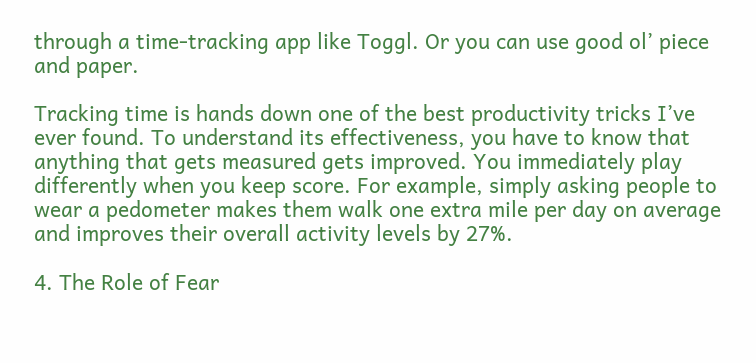through a time-tracking app like Toggl. Or you can use good ol’ piece and paper.

Tracking time is hands down one of the best productivity tricks I’ve ever found. To understand its effectiveness, you have to know that anything that gets measured gets improved. You immediately play differently when you keep score. For example, simply asking people to wear a pedometer makes them walk one extra mile per day on average and improves their overall activity levels by 27%.

4. The Role of Fear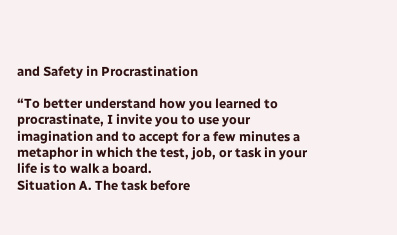and Safety in Procrastination

“To better understand how you learned to procrastinate, I invite you to use your imagination and to accept for a few minutes a metaphor in which the test, job, or task in your life is to walk a board.
Situation A. The task before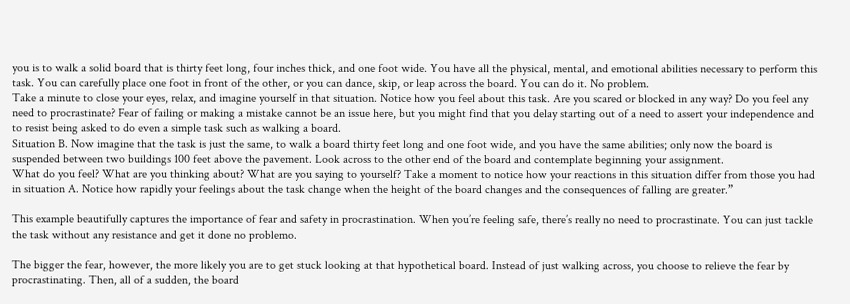you is to walk a solid board that is thirty feet long, four inches thick, and one foot wide. You have all the physical, mental, and emotional abilities necessary to perform this task. You can carefully place one foot in front of the other, or you can dance, skip, or leap across the board. You can do it. No problem.
Take a minute to close your eyes, relax, and imagine yourself in that situation. Notice how you feel about this task. Are you scared or blocked in any way? Do you feel any need to procrastinate? Fear of failing or making a mistake cannot be an issue here, but you might find that you delay starting out of a need to assert your independence and to resist being asked to do even a simple task such as walking a board.
Situation B. Now imagine that the task is just the same, to walk a board thirty feet long and one foot wide, and you have the same abilities; only now the board is suspended between two buildings 100 feet above the pavement. Look across to the other end of the board and contemplate beginning your assignment.
What do you feel? What are you thinking about? What are you saying to yourself? Take a moment to notice how your reactions in this situation differ from those you had in situation A. Notice how rapidly your feelings about the task change when the height of the board changes and the consequences of falling are greater.”

This example beautifully captures the importance of fear and safety in procrastination. When you’re feeling safe, there’s really no need to procrastinate. You can just tackle the task without any resistance and get it done no problemo.

The bigger the fear, however, the more likely you are to get stuck looking at that hypothetical board. Instead of just walking across, you choose to relieve the fear by procrastinating. Then, all of a sudden, the board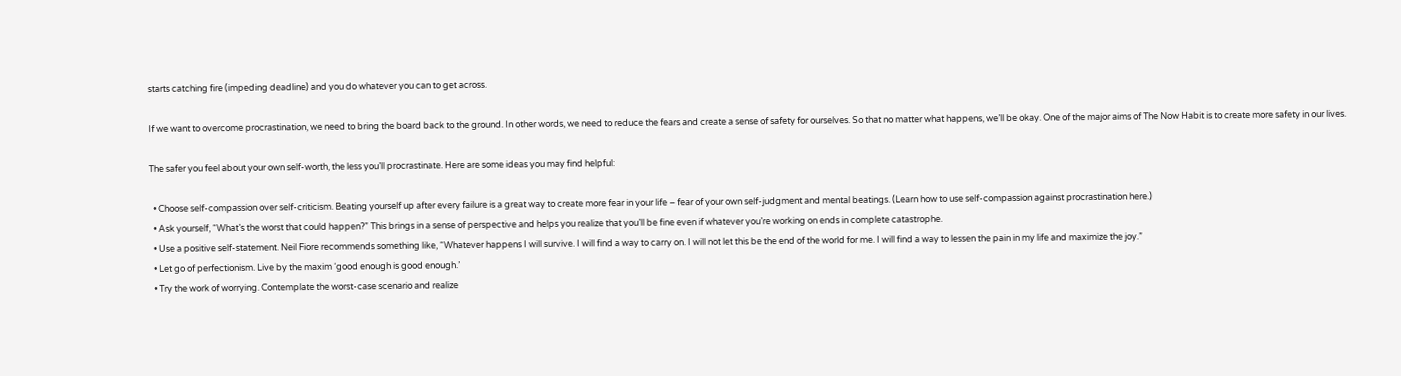starts catching fire (impeding deadline) and you do whatever you can to get across.

If we want to overcome procrastination, we need to bring the board back to the ground. In other words, we need to reduce the fears and create a sense of safety for ourselves. So that no matter what happens, we’ll be okay. One of the major aims of The Now Habit is to create more safety in our lives.

The safer you feel about your own self-worth, the less you’ll procrastinate. Here are some ideas you may find helpful:

  • Choose self-compassion over self-criticism. Beating yourself up after every failure is a great way to create more fear in your life – fear of your own self-judgment and mental beatings. (Learn how to use self-compassion against procrastination here.)
  • Ask yourself, “What’s the worst that could happen?” This brings in a sense of perspective and helps you realize that you’ll be fine even if whatever you’re working on ends in complete catastrophe.
  • Use a positive self-statement. Neil Fiore recommends something like, “Whatever happens I will survive. I will find a way to carry on. I will not let this be the end of the world for me. I will find a way to lessen the pain in my life and maximize the joy.”
  • Let go of perfectionism. Live by the maxim ‘good enough is good enough.’
  • Try the work of worrying. Contemplate the worst-case scenario and realize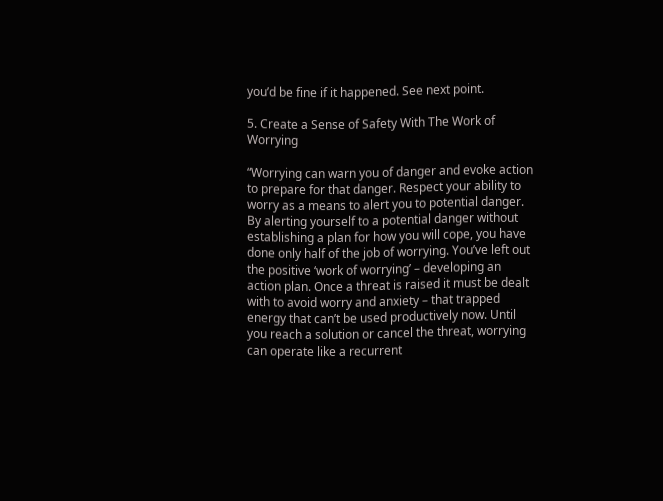you’d be fine if it happened. See next point.

5. Create a Sense of Safety With The Work of Worrying

“Worrying can warn you of danger and evoke action to prepare for that danger. Respect your ability to worry as a means to alert you to potential danger.
By alerting yourself to a potential danger without establishing a plan for how you will cope, you have done only half of the job of worrying. You’ve left out the positive ‘work of worrying’ – developing an action plan. Once a threat is raised it must be dealt with to avoid worry and anxiety – that trapped energy that can’t be used productively now. Until you reach a solution or cancel the threat, worrying can operate like a recurrent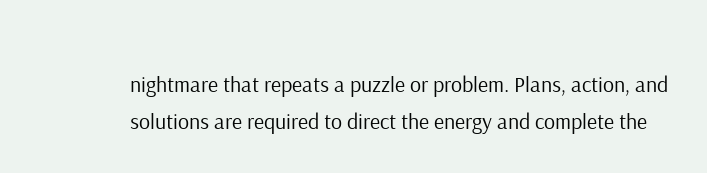nightmare that repeats a puzzle or problem. Plans, action, and solutions are required to direct the energy and complete the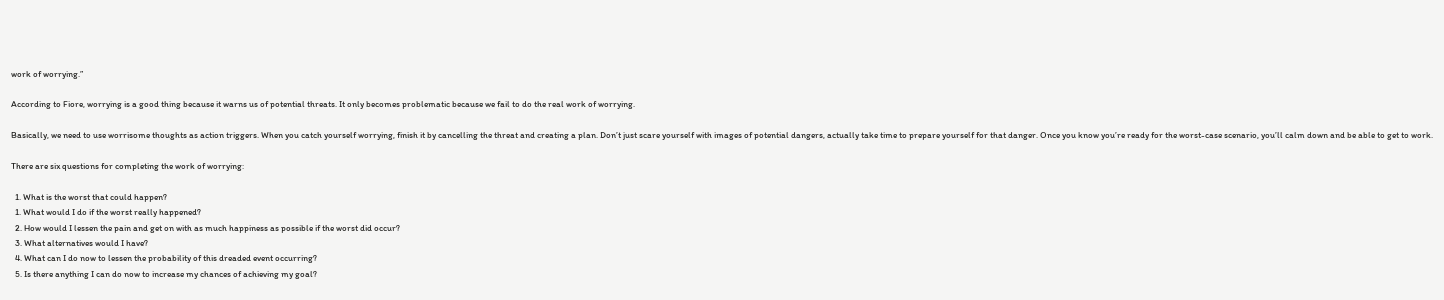work of worrying.”

According to Fiore, worrying is a good thing because it warns us of potential threats. It only becomes problematic because we fail to do the real work of worrying.

Basically, we need to use worrisome thoughts as action triggers. When you catch yourself worrying, finish it by cancelling the threat and creating a plan. Don’t just scare yourself with images of potential dangers, actually take time to prepare yourself for that danger. Once you know you’re ready for the worst-case scenario, you’ll calm down and be able to get to work.

There are six questions for completing the work of worrying:

  1. What is the worst that could happen?
  1. What would I do if the worst really happened?
  2. How would I lessen the pain and get on with as much happiness as possible if the worst did occur?
  3. What alternatives would I have?
  4. What can I do now to lessen the probability of this dreaded event occurring?
  5. Is there anything I can do now to increase my chances of achieving my goal?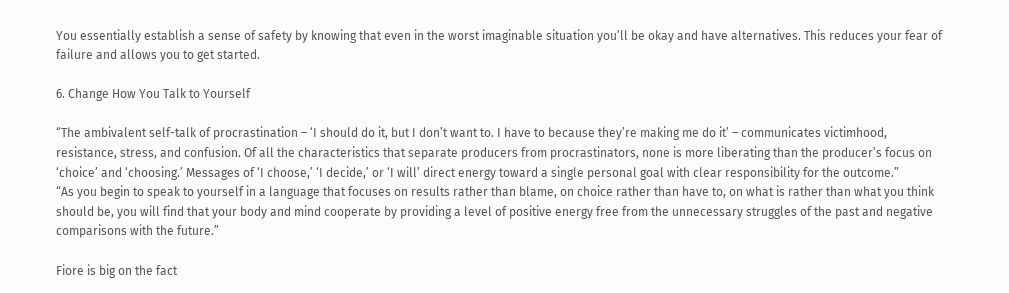You essentially establish a sense of safety by knowing that even in the worst imaginable situation you’ll be okay and have alternatives. This reduces your fear of failure and allows you to get started.

6. Change How You Talk to Yourself

“The ambivalent self-talk of procrastination – ‘I should do it, but I don’t want to. I have to because they’re making me do it’ – communicates victimhood, resistance, stress, and confusion. Of all the characteristics that separate producers from procrastinators, none is more liberating than the producer’s focus on ‘choice’ and ‘choosing.’ Messages of ‘I choose,’ ‘I decide,’ or ‘I will’ direct energy toward a single personal goal with clear responsibility for the outcome.”
“As you begin to speak to yourself in a language that focuses on results rather than blame, on choice rather than have to, on what is rather than what you think should be, you will find that your body and mind cooperate by providing a level of positive energy free from the unnecessary struggles of the past and negative comparisons with the future.”

Fiore is big on the fact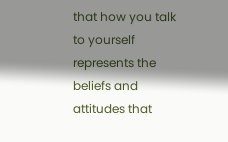that how you talk to yourself represents the beliefs and attitudes that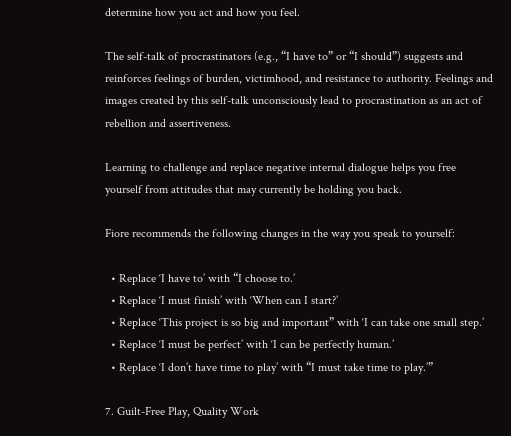determine how you act and how you feel.

The self-talk of procrastinators (e.g., “I have to” or “I should”) suggests and reinforces feelings of burden, victimhood, and resistance to authority. Feelings and images created by this self-talk unconsciously lead to procrastination as an act of rebellion and assertiveness.

Learning to challenge and replace negative internal dialogue helps you free yourself from attitudes that may currently be holding you back.

Fiore recommends the following changes in the way you speak to yourself:

  • Replace ‘I have to’ with “I choose to.’
  • Replace ‘I must finish’ with ‘When can I start?’
  • Replace ‘This project is so big and important” with ‘I can take one small step.’
  • Replace ‘I must be perfect’ with ‘I can be perfectly human.’
  • Replace ‘I don’t have time to play’ with “I must take time to play.’”

7. Guilt-Free Play, Quality Work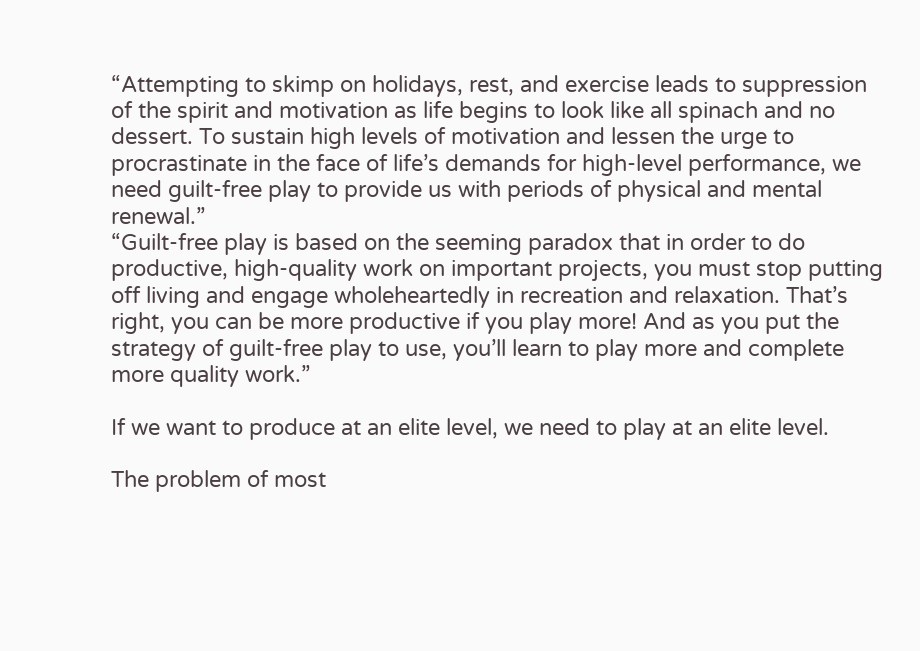“Attempting to skimp on holidays, rest, and exercise leads to suppression of the spirit and motivation as life begins to look like all spinach and no dessert. To sustain high levels of motivation and lessen the urge to procrastinate in the face of life’s demands for high-level performance, we need guilt-free play to provide us with periods of physical and mental renewal.”
“Guilt-free play is based on the seeming paradox that in order to do productive, high-quality work on important projects, you must stop putting off living and engage wholeheartedly in recreation and relaxation. That’s right, you can be more productive if you play more! And as you put the strategy of guilt-free play to use, you’ll learn to play more and complete more quality work.”

If we want to produce at an elite level, we need to play at an elite level.

The problem of most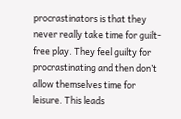procrastinators is that they never really take time for guilt-free play. They feel guilty for procrastinating and then don’t allow themselves time for leisure. This leads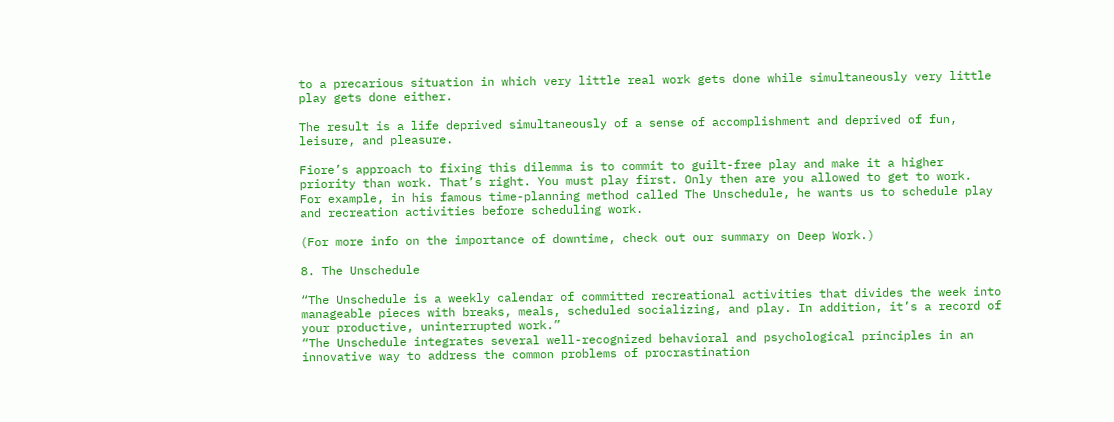to a precarious situation in which very little real work gets done while simultaneously very little play gets done either.

The result is a life deprived simultaneously of a sense of accomplishment and deprived of fun, leisure, and pleasure.

Fiore’s approach to fixing this dilemma is to commit to guilt-free play and make it a higher priority than work. That’s right. You must play first. Only then are you allowed to get to work.  For example, in his famous time-planning method called The Unschedule, he wants us to schedule play and recreation activities before scheduling work.

(For more info on the importance of downtime, check out our summary on Deep Work.)

8. The Unschedule

“The Unschedule is a weekly calendar of committed recreational activities that divides the week into manageable pieces with breaks, meals, scheduled socializing, and play. In addition, it’s a record of your productive, uninterrupted work.”
“The Unschedule integrates several well-recognized behavioral and psychological principles in an innovative way to address the common problems of procrastination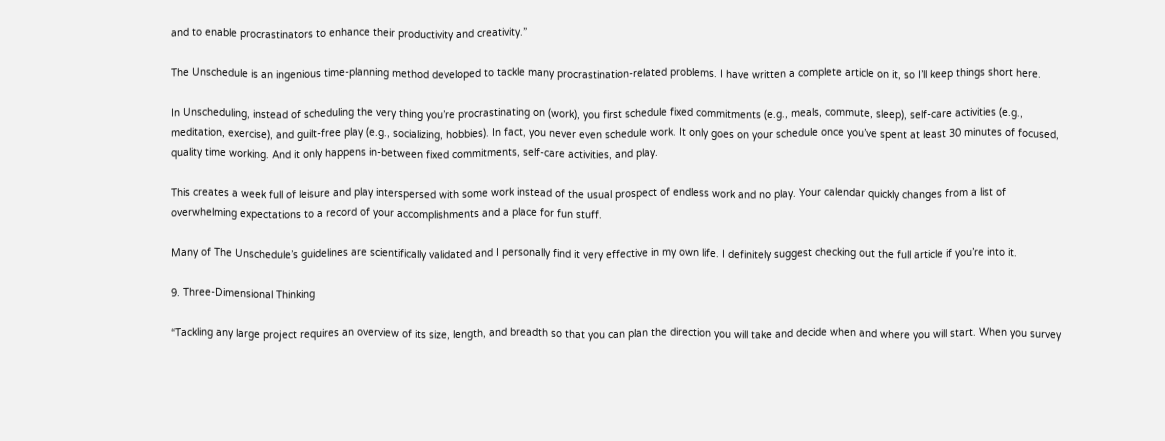and to enable procrastinators to enhance their productivity and creativity.”

The Unschedule is an ingenious time-planning method developed to tackle many procrastination-related problems. I have written a complete article on it, so I’ll keep things short here.

In Unscheduling, instead of scheduling the very thing you’re procrastinating on (work), you first schedule fixed commitments (e.g., meals, commute, sleep), self-care activities (e.g., meditation, exercise), and guilt-free play (e.g., socializing, hobbies). In fact, you never even schedule work. It only goes on your schedule once you’ve spent at least 30 minutes of focused, quality time working. And it only happens in-between fixed commitments, self-care activities, and play.

This creates a week full of leisure and play interspersed with some work instead of the usual prospect of endless work and no play. Your calendar quickly changes from a list of overwhelming expectations to a record of your accomplishments and a place for fun stuff.

Many of The Unschedule’s guidelines are scientifically validated and I personally find it very effective in my own life. I definitely suggest checking out the full article if you’re into it.

9. Three-Dimensional Thinking

“Tackling any large project requires an overview of its size, length, and breadth so that you can plan the direction you will take and decide when and where you will start. When you survey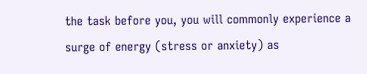the task before you, you will commonly experience a surge of energy (stress or anxiety) as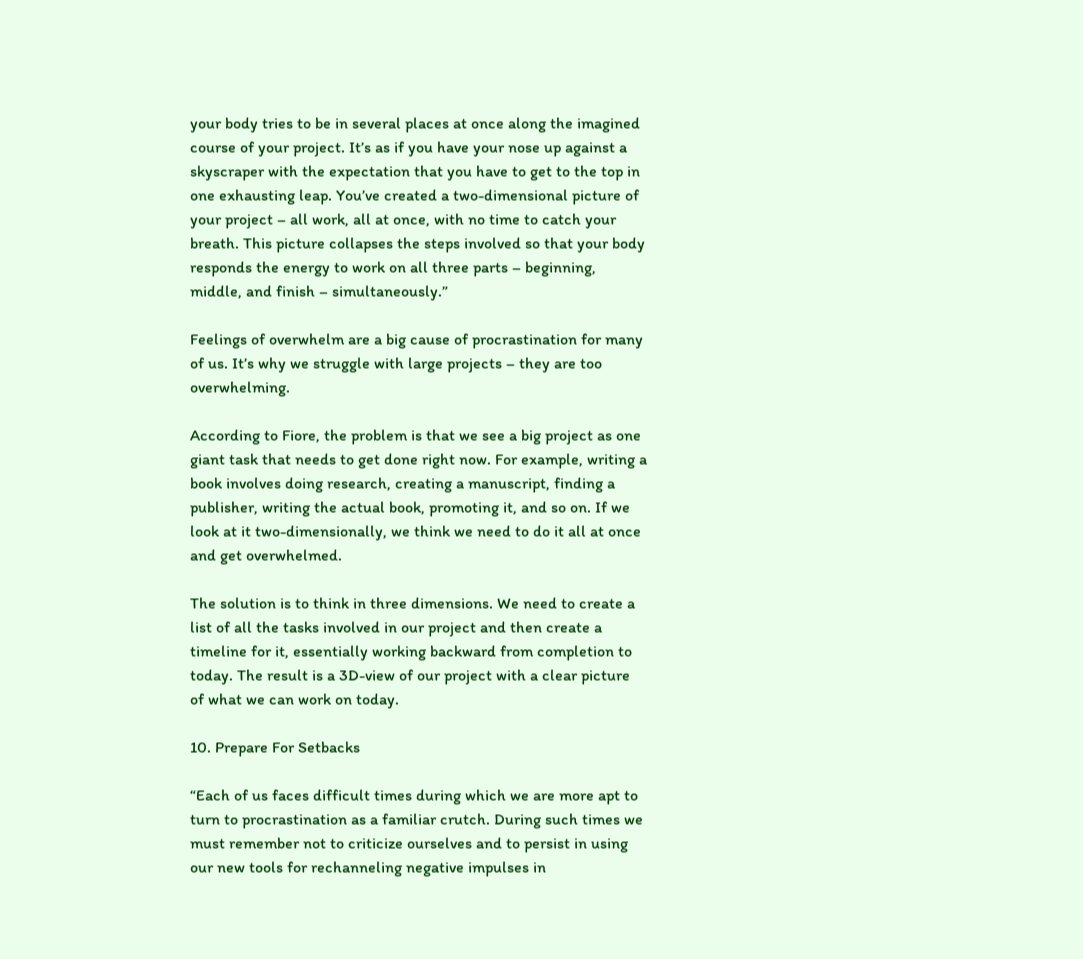your body tries to be in several places at once along the imagined course of your project. It’s as if you have your nose up against a skyscraper with the expectation that you have to get to the top in one exhausting leap. You’ve created a two-dimensional picture of your project – all work, all at once, with no time to catch your breath. This picture collapses the steps involved so that your body responds the energy to work on all three parts – beginning, middle, and finish – simultaneously.”

Feelings of overwhelm are a big cause of procrastination for many of us. It’s why we struggle with large projects – they are too overwhelming.

According to Fiore, the problem is that we see a big project as one giant task that needs to get done right now. For example, writing a book involves doing research, creating a manuscript, finding a publisher, writing the actual book, promoting it, and so on. If we look at it two-dimensionally, we think we need to do it all at once and get overwhelmed.

The solution is to think in three dimensions. We need to create a list of all the tasks involved in our project and then create a timeline for it, essentially working backward from completion to today. The result is a 3D-view of our project with a clear picture of what we can work on today.

10. Prepare For Setbacks

“Each of us faces difficult times during which we are more apt to turn to procrastination as a familiar crutch. During such times we must remember not to criticize ourselves and to persist in using our new tools for rechanneling negative impulses in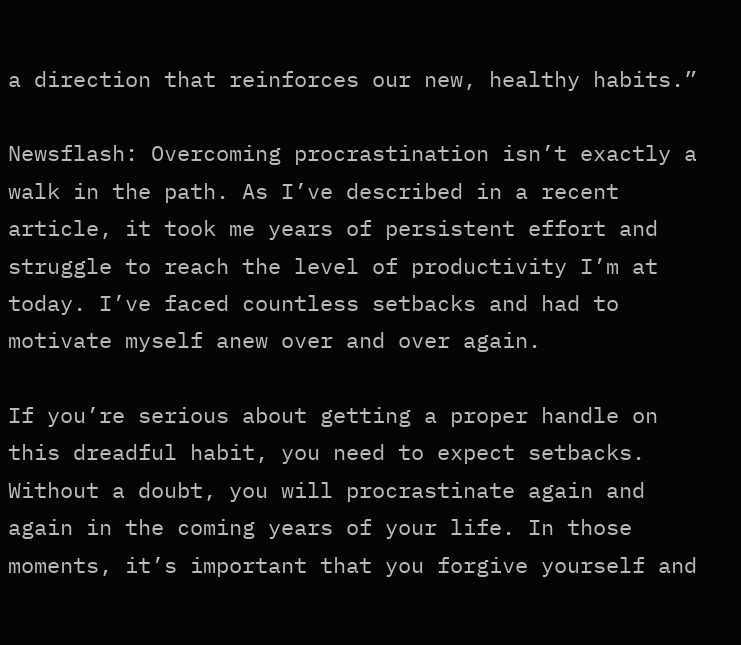a direction that reinforces our new, healthy habits.”

Newsflash: Overcoming procrastination isn’t exactly a walk in the path. As I’ve described in a recent article, it took me years of persistent effort and struggle to reach the level of productivity I’m at today. I’ve faced countless setbacks and had to motivate myself anew over and over again.

If you’re serious about getting a proper handle on this dreadful habit, you need to expect setbacks. Without a doubt, you will procrastinate again and again in the coming years of your life. In those moments, it’s important that you forgive yourself and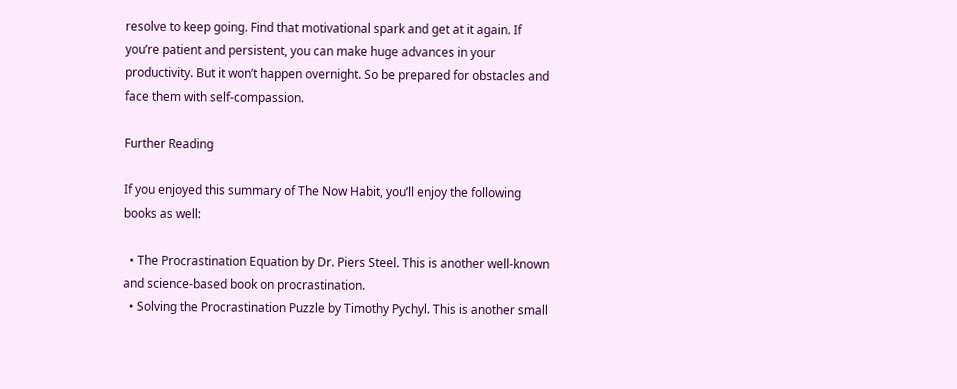resolve to keep going. Find that motivational spark and get at it again. If you’re patient and persistent, you can make huge advances in your productivity. But it won’t happen overnight. So be prepared for obstacles and face them with self-compassion.

Further Reading

If you enjoyed this summary of The Now Habit, you’ll enjoy the following books as well:

  • The Procrastination Equation by Dr. Piers Steel. This is another well-known and science-based book on procrastination.
  • Solving the Procrastination Puzzle by Timothy Pychyl. This is another small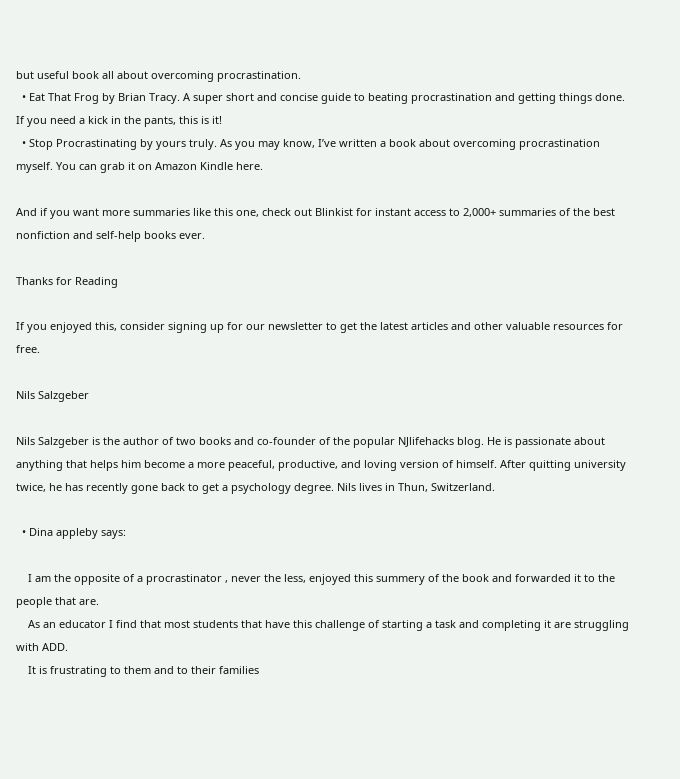but useful book all about overcoming procrastination.
  • Eat That Frog by Brian Tracy. A super short and concise guide to beating procrastination and getting things done. If you need a kick in the pants, this is it!
  • Stop Procrastinating by yours truly. As you may know, I’ve written a book about overcoming procrastination myself. You can grab it on Amazon Kindle here.

And if you want more summaries like this one, check out Blinkist for instant access to 2,000+ summaries of the best nonfiction and self-help books ever.

Thanks for Reading

If you enjoyed this, consider signing up for our newsletter to get the latest articles and other valuable resources for free.

Nils Salzgeber

Nils Salzgeber is the author of two books and co-founder of the popular NJlifehacks blog. He is passionate about anything that helps him become a more peaceful, productive, and loving version of himself. After quitting university twice, he has recently gone back to get a psychology degree. Nils lives in Thun, Switzerland.

  • Dina appleby says:

    I am the opposite of a procrastinator , never the less, enjoyed this summery of the book and forwarded it to the people that are.
    As an educator I find that most students that have this challenge of starting a task and completing it are struggling with ADD.
    It is frustrating to them and to their families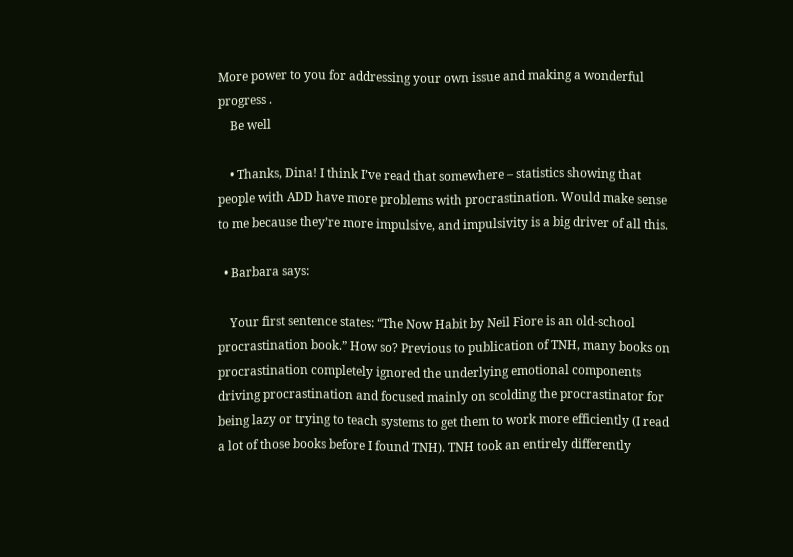More power to you for addressing your own issue and making a wonderful progress .
    Be well

    • Thanks, Dina! I think I’ve read that somewhere – statistics showing that people with ADD have more problems with procrastination. Would make sense to me because they’re more impulsive, and impulsivity is a big driver of all this.

  • Barbara says:

    Your first sentence states: “The Now Habit by Neil Fiore is an old-school procrastination book.” How so? Previous to publication of TNH, many books on procrastination completely ignored the underlying emotional components driving procrastination and focused mainly on scolding the procrastinator for being lazy or trying to teach systems to get them to work more efficiently (I read a lot of those books before I found TNH). TNH took an entirely differently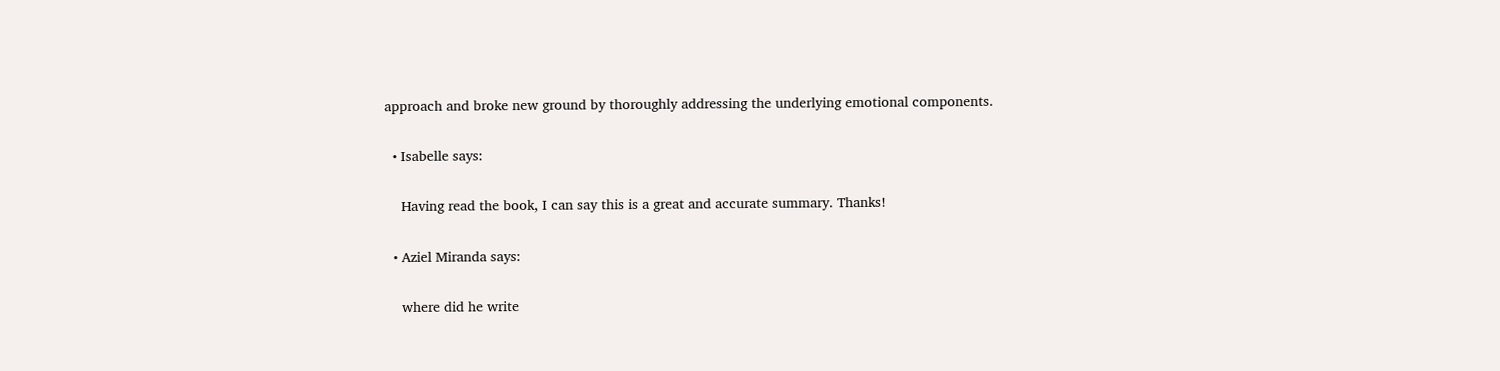approach and broke new ground by thoroughly addressing the underlying emotional components.

  • Isabelle says:

    Having read the book, I can say this is a great and accurate summary. Thanks!

  • Aziel Miranda says:

    where did he write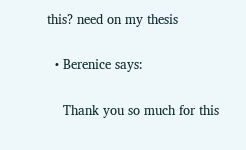this? need on my thesis

  • Berenice says:

    Thank you so much for this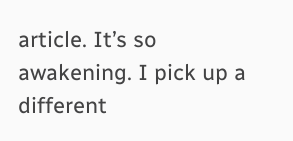article. It’s so awakening. I pick up a different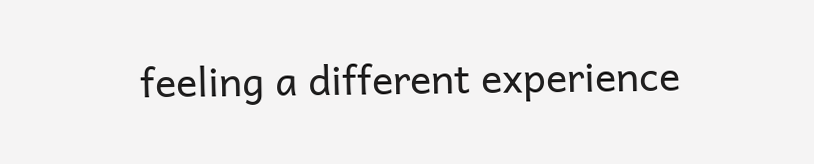feeling a different experience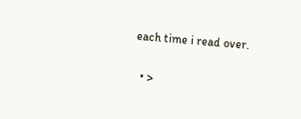each time i read over.

  • >